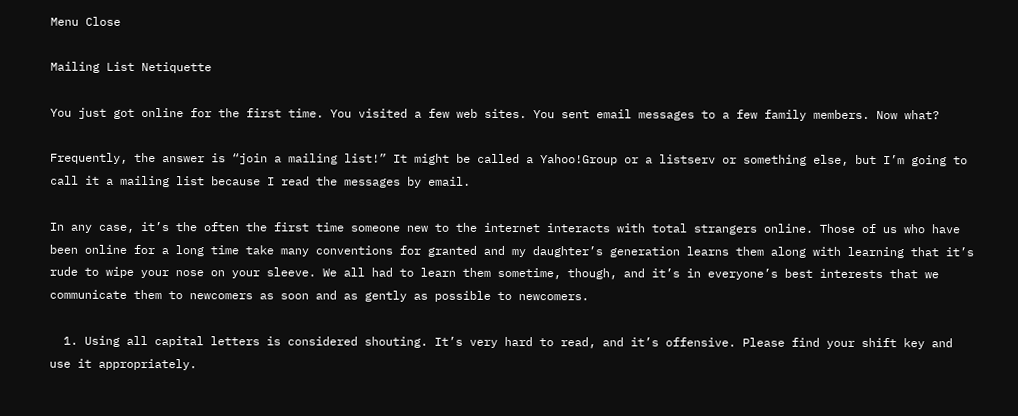Menu Close

Mailing List Netiquette

You just got online for the first time. You visited a few web sites. You sent email messages to a few family members. Now what?

Frequently, the answer is “join a mailing list!” It might be called a Yahoo!Group or a listserv or something else, but I’m going to call it a mailing list because I read the messages by email.

In any case, it’s the often the first time someone new to the internet interacts with total strangers online. Those of us who have been online for a long time take many conventions for granted and my daughter’s generation learns them along with learning that it’s rude to wipe your nose on your sleeve. We all had to learn them sometime, though, and it’s in everyone’s best interests that we communicate them to newcomers as soon and as gently as possible to newcomers.

  1. Using all capital letters is considered shouting. It’s very hard to read, and it’s offensive. Please find your shift key and use it appropriately.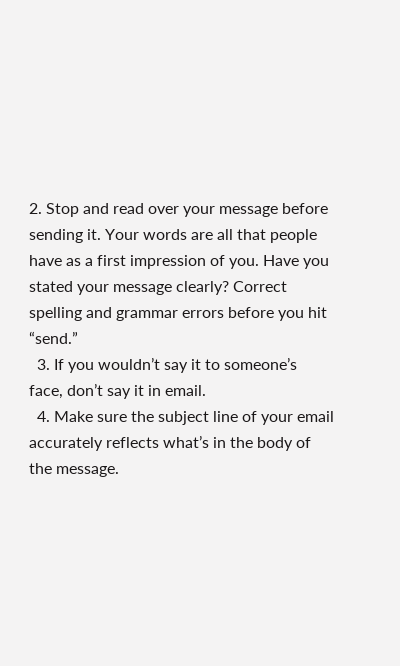2. Stop and read over your message before sending it. Your words are all that people have as a first impression of you. Have you stated your message clearly? Correct spelling and grammar errors before you hit “send.”
  3. If you wouldn’t say it to someone’s face, don’t say it in email.
  4. Make sure the subject line of your email accurately reflects what’s in the body of the message.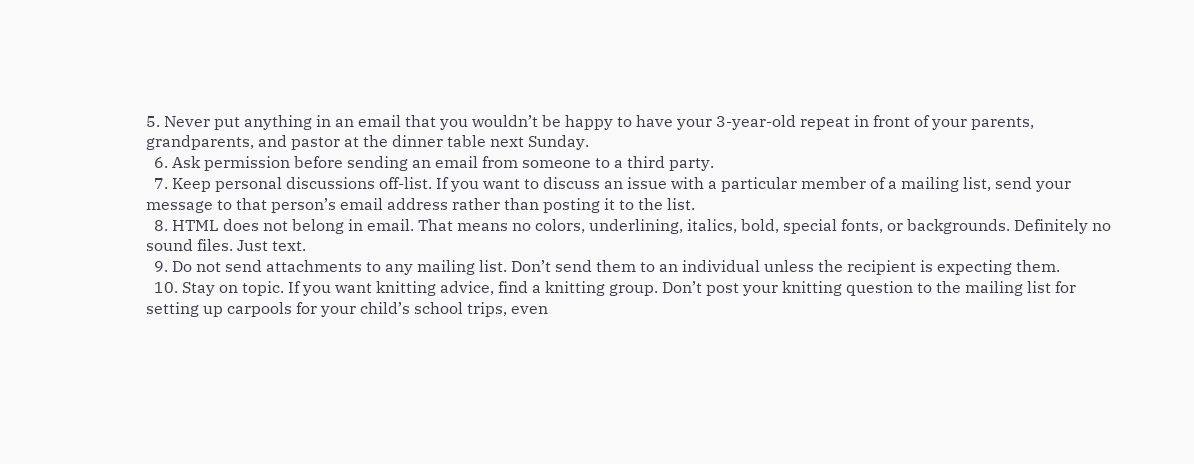5. Never put anything in an email that you wouldn’t be happy to have your 3-year-old repeat in front of your parents, grandparents, and pastor at the dinner table next Sunday.
  6. Ask permission before sending an email from someone to a third party.
  7. Keep personal discussions off-list. If you want to discuss an issue with a particular member of a mailing list, send your message to that person’s email address rather than posting it to the list.
  8. HTML does not belong in email. That means no colors, underlining, italics, bold, special fonts, or backgrounds. Definitely no sound files. Just text.
  9. Do not send attachments to any mailing list. Don’t send them to an individual unless the recipient is expecting them.
  10. Stay on topic. If you want knitting advice, find a knitting group. Don’t post your knitting question to the mailing list for setting up carpools for your child’s school trips, even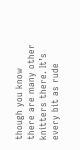though you know there are many other knitters there. It’s every bit as rude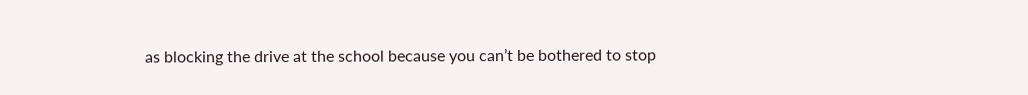as blocking the drive at the school because you can’t be bothered to stop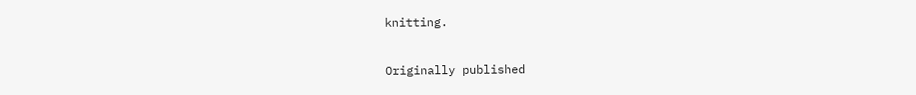knitting.

Originally published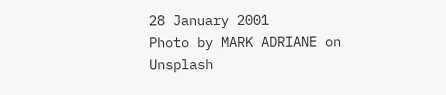28 January 2001
Photo by MARK ADRIANE on Unsplash